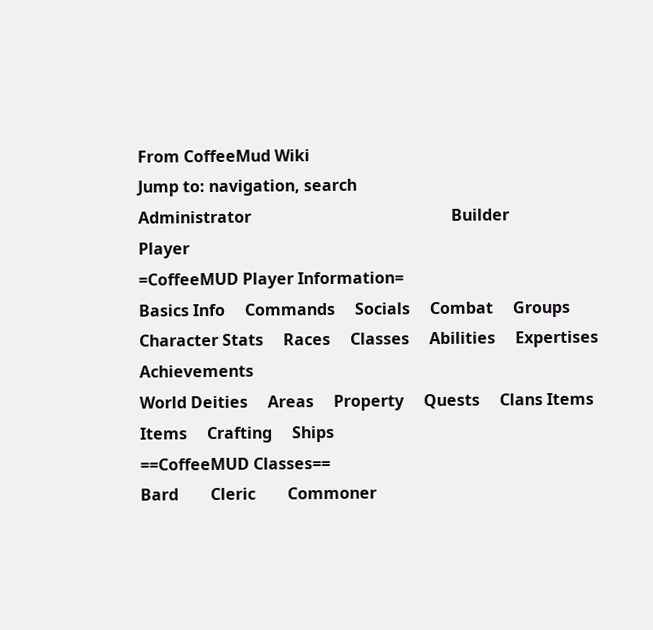From CoffeeMud Wiki
Jump to: navigation, search
Administrator                                                  Builder                                                              Player
=CoffeeMUD Player Information=
Basics Info     Commands     Socials     Combat     Groups Character Stats     Races     Classes     Abilities     Expertises     Achievements
World Deities     Areas     Property     Quests     Clans Items Items     Crafting     Ships
==CoffeeMUD Classes==
Bard        Cleric        Commoner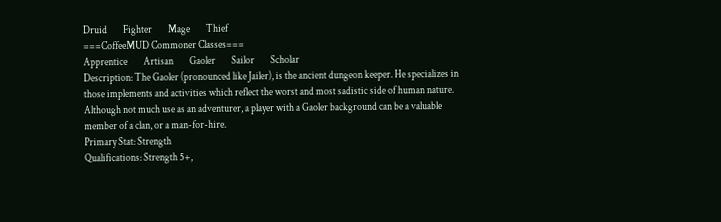Druid        Fighter        Mage        Thief
===CoffeeMUD Commoner Classes===
Apprentice        Artisan        Gaoler        Sailor        Scholar
Description: The Gaoler (pronounced like Jailer), is the ancient dungeon keeper. He specializes in those implements and activities which reflect the worst and most sadistic side of human nature. Although not much use as an adventurer, a player with a Gaoler background can be a valuable member of a clan, or a man-for-hire.
Primary Stat: Strength
Qualifications: Strength 5+,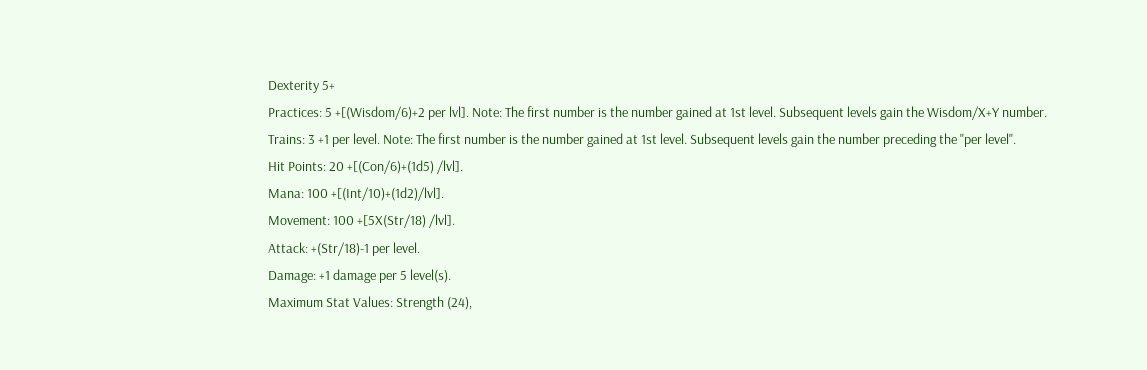Dexterity 5+
Practices: 5 +[(Wisdom/6)+2 per lvl]. Note: The first number is the number gained at 1st level. Subsequent levels gain the Wisdom/X+Y number.
Trains: 3 +1 per level. Note: The first number is the number gained at 1st level. Subsequent levels gain the number preceding the "per level".
Hit Points: 20 +[(Con/6)+(1d5) /lvl].
Mana: 100 +[(Int/10)+(1d2)/lvl].
Movement: 100 +[5X(Str/18) /lvl].
Attack: +(Str/18)-1 per level.
Damage: +1 damage per 5 level(s).
Maximum Stat Values: Strength (24),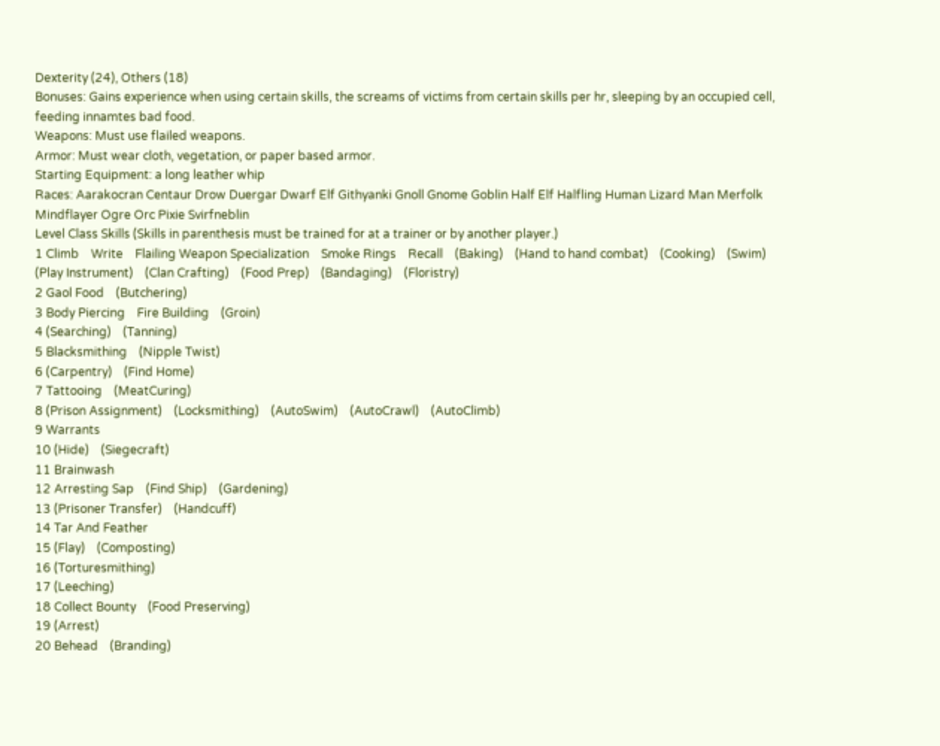Dexterity (24), Others (18)
Bonuses: Gains experience when using certain skills, the screams of victims from certain skills per hr, sleeping by an occupied cell, feeding innamtes bad food.
Weapons: Must use flailed weapons.
Armor: Must wear cloth, vegetation, or paper based armor.
Starting Equipment: a long leather whip
Races: Aarakocran Centaur Drow Duergar Dwarf Elf Githyanki Gnoll Gnome Goblin Half Elf Halfling Human Lizard Man Merfolk Mindflayer Ogre Orc Pixie Svirfneblin
Level Class Skills (Skills in parenthesis must be trained for at a trainer or by another player.)
1 Climb    Write    Flailing Weapon Specialization    Smoke Rings    Recall    (Baking)    (Hand to hand combat)    (Cooking)    (Swim)    (Play Instrument)    (Clan Crafting)    (Food Prep)    (Bandaging)    (Floristry)
2 Gaol Food    (Butchering)
3 Body Piercing    Fire Building    (Groin)
4 (Searching)    (Tanning)
5 Blacksmithing    (Nipple Twist)
6 (Carpentry)    (Find Home)
7 Tattooing    (MeatCuring)
8 (Prison Assignment)    (Locksmithing)    (AutoSwim)    (AutoCrawl)    (AutoClimb)
9 Warrants
10 (Hide)    (Siegecraft)
11 Brainwash
12 Arresting Sap    (Find Ship)    (Gardening)
13 (Prisoner Transfer)    (Handcuff)
14 Tar And Feather
15 (Flay)    (Composting)
16 (Torturesmithing)
17 (Leeching)
18 Collect Bounty    (Food Preserving)
19 (Arrest)
20 Behead    (Branding)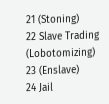21 (Stoning)
22 Slave Trading    (Lobotomizing)
23 (Enslave)
24 Jail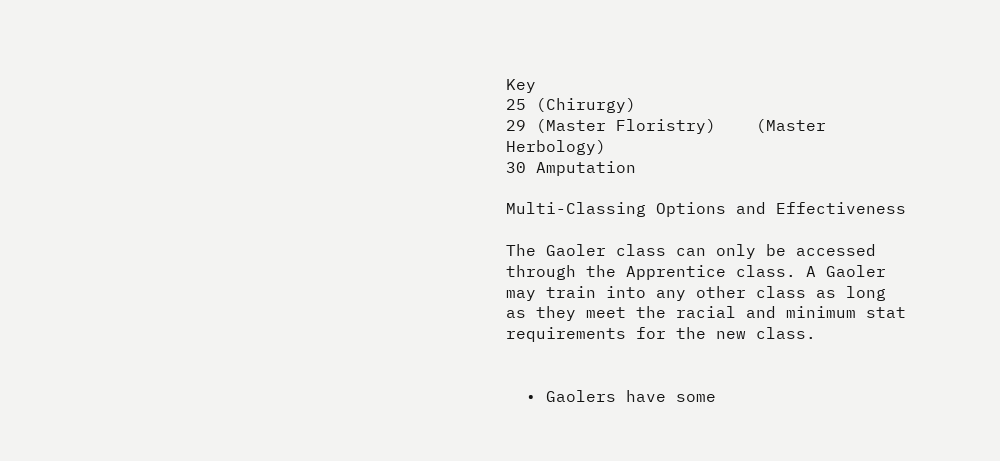Key
25 (Chirurgy)
29 (Master Floristry)    (Master Herbology)
30 Amputation

Multi-Classing Options and Effectiveness

The Gaoler class can only be accessed through the Apprentice class. A Gaoler may train into any other class as long as they meet the racial and minimum stat requirements for the new class.


  • Gaolers have some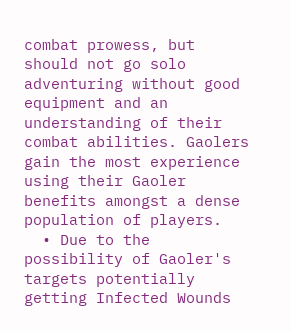combat prowess, but should not go solo adventuring without good equipment and an understanding of their combat abilities. Gaolers gain the most experience using their Gaoler benefits amongst a dense population of players.
  • Due to the possibility of Gaoler's targets potentially getting Infected Wounds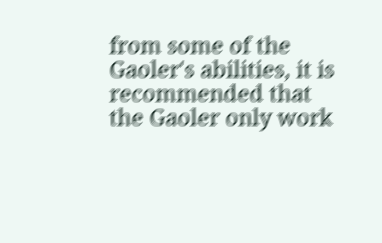from some of the Gaoler's abilities, it is recommended that the Gaoler only work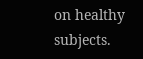on healthy subjects.